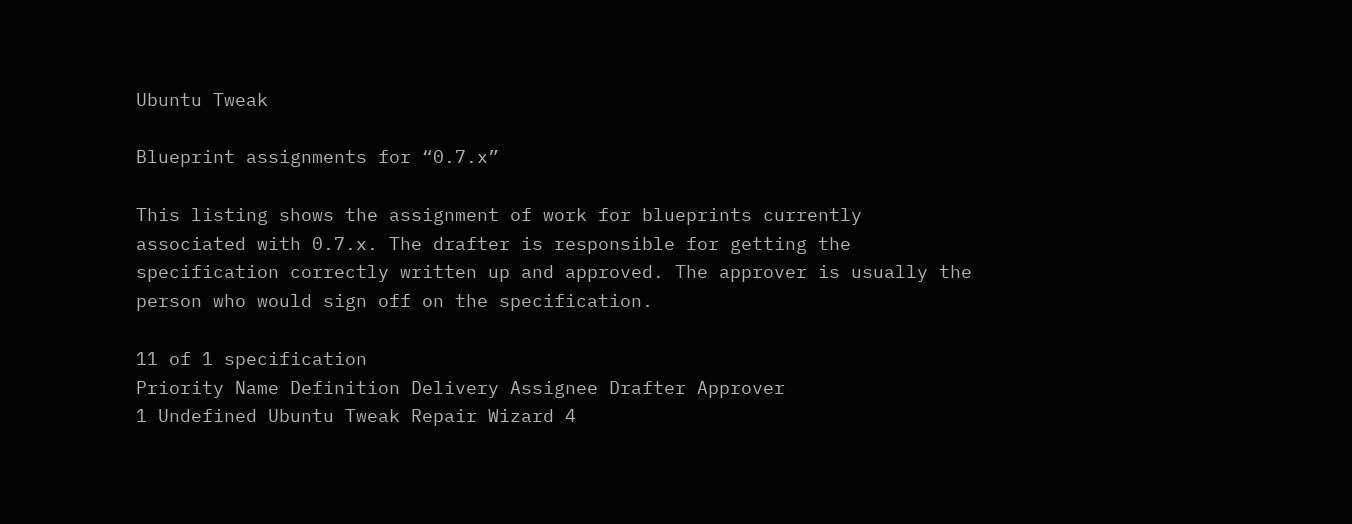Ubuntu Tweak

Blueprint assignments for “0.7.x”

This listing shows the assignment of work for blueprints currently associated with 0.7.x. The drafter is responsible for getting the specification correctly written up and approved. The approver is usually the person who would sign off on the specification.

11 of 1 specification
Priority Name Definition Delivery Assignee Drafter Approver
1 Undefined Ubuntu Tweak Repair Wizard 4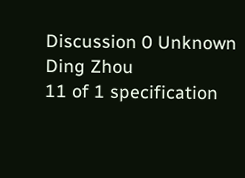Discussion 0 Unknown Ding Zhou
11 of 1 specification